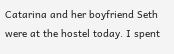Catarina and her boyfriend Seth were at the hostel today. I spent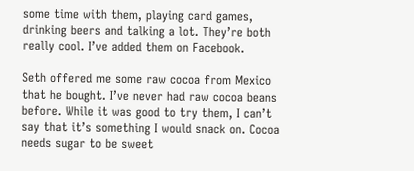some time with them, playing card games, drinking beers and talking a lot. They’re both really cool. I’ve added them on Facebook.

Seth offered me some raw cocoa from Mexico that he bought. I’ve never had raw cocoa beans before. While it was good to try them, I can’t say that it’s something I would snack on. Cocoa needs sugar to be sweet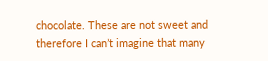chocolate. These are not sweet and therefore I can’t imagine that many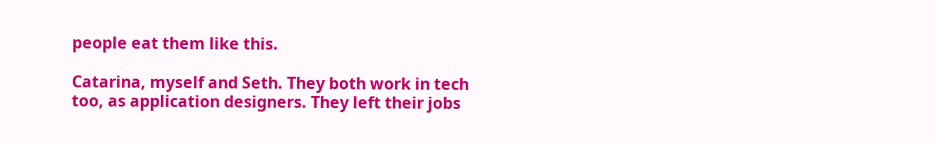people eat them like this.

Catarina, myself and Seth. They both work in tech too, as application designers. They left their jobs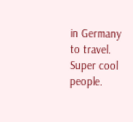in Germany to travel. Super cool people.